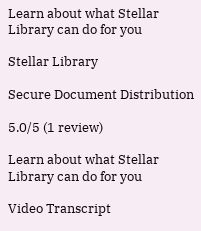Learn about what Stellar Library can do for you

Stellar Library

Secure Document Distribution

5.0/5 (1 review)

Learn about what Stellar Library can do for you

Video Transcript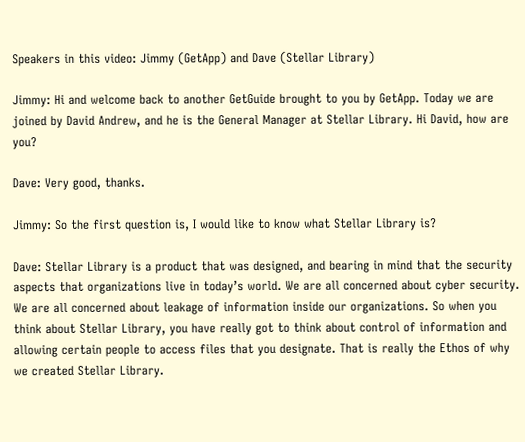Speakers in this video: Jimmy (GetApp) and Dave (Stellar Library)

Jimmy: Hi and welcome back to another GetGuide brought to you by GetApp. Today we are joined by David Andrew, and he is the General Manager at Stellar Library. Hi David, how are you?

Dave: Very good, thanks.

Jimmy: So the first question is, I would like to know what Stellar Library is?

Dave: Stellar Library is a product that was designed, and bearing in mind that the security aspects that organizations live in today’s world. We are all concerned about cyber security. We are all concerned about leakage of information inside our organizations. So when you think about Stellar Library, you have really got to think about control of information and allowing certain people to access files that you designate. That is really the Ethos of why we created Stellar Library.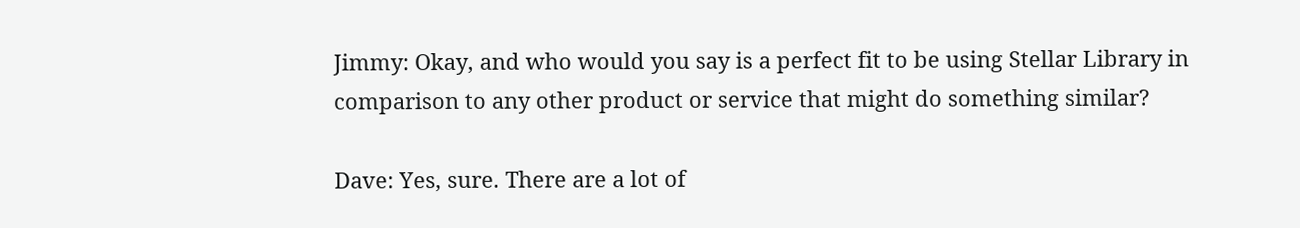Jimmy: Okay, and who would you say is a perfect fit to be using Stellar Library in comparison to any other product or service that might do something similar?

Dave: Yes, sure. There are a lot of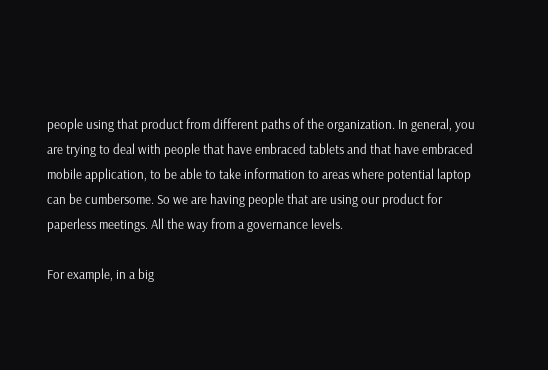people using that product from different paths of the organization. In general, you are trying to deal with people that have embraced tablets and that have embraced mobile application, to be able to take information to areas where potential laptop can be cumbersome. So we are having people that are using our product for paperless meetings. All the way from a governance levels.

For example, in a big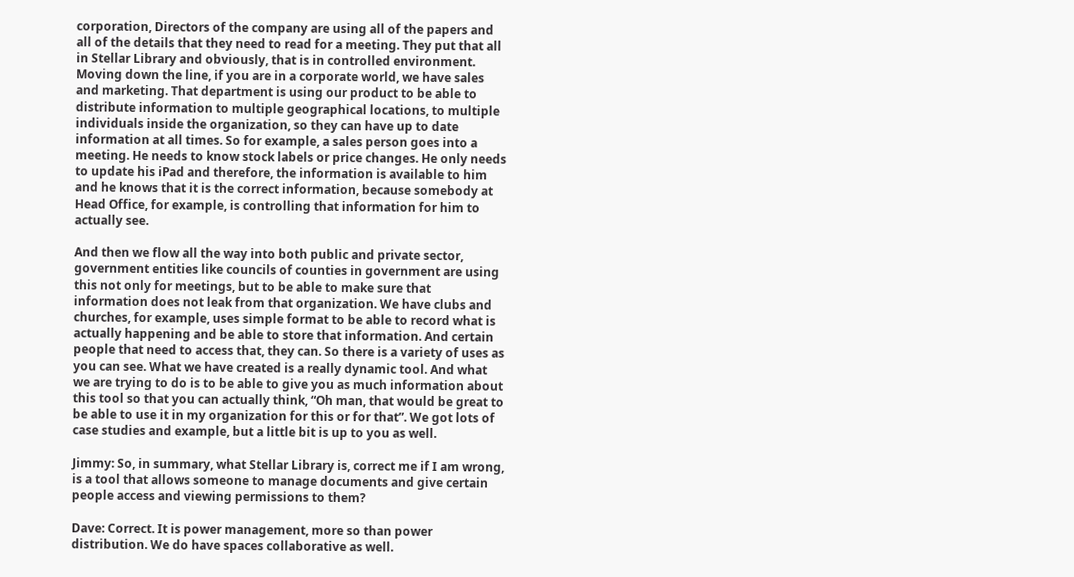corporation, Directors of the company are using all of the papers and all of the details that they need to read for a meeting. They put that all in Stellar Library and obviously, that is in controlled environment. Moving down the line, if you are in a corporate world, we have sales and marketing. That department is using our product to be able to distribute information to multiple geographical locations, to multiple individuals inside the organization, so they can have up to date information at all times. So for example, a sales person goes into a meeting. He needs to know stock labels or price changes. He only needs to update his iPad and therefore, the information is available to him and he knows that it is the correct information, because somebody at Head Office, for example, is controlling that information for him to actually see.

And then we flow all the way into both public and private sector, government entities like councils of counties in government are using this not only for meetings, but to be able to make sure that information does not leak from that organization. We have clubs and churches, for example, uses simple format to be able to record what is actually happening and be able to store that information. And certain people that need to access that, they can. So there is a variety of uses as you can see. What we have created is a really dynamic tool. And what we are trying to do is to be able to give you as much information about this tool so that you can actually think, “Oh man, that would be great to be able to use it in my organization for this or for that”. We got lots of case studies and example, but a little bit is up to you as well.

Jimmy: So, in summary, what Stellar Library is, correct me if I am wrong, is a tool that allows someone to manage documents and give certain people access and viewing permissions to them?

Dave: Correct. It is power management, more so than power distribution. We do have spaces collaborative as well.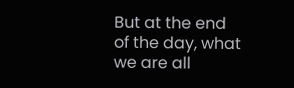But at the end of the day, what we are all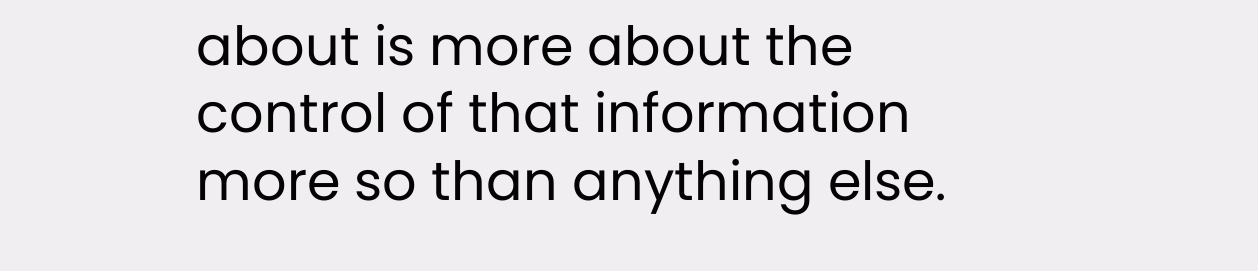about is more about the control of that information more so than anything else.